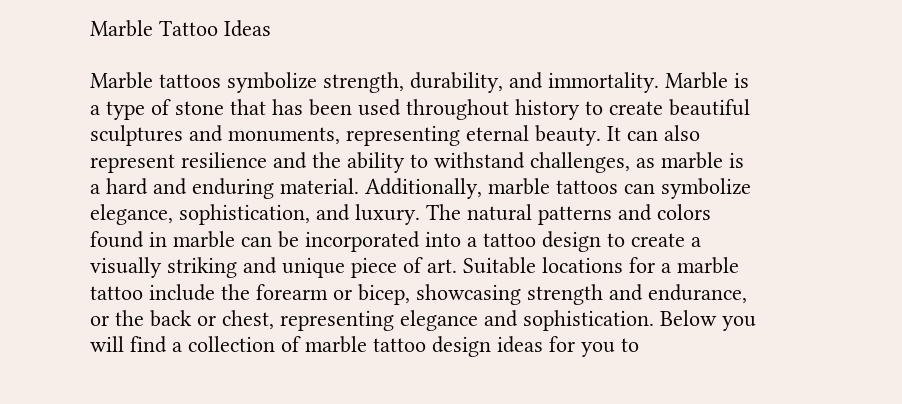Marble Tattoo Ideas

Marble tattoos symbolize strength, durability, and immortality. Marble is a type of stone that has been used throughout history to create beautiful sculptures and monuments, representing eternal beauty. It can also represent resilience and the ability to withstand challenges, as marble is a hard and enduring material. Additionally, marble tattoos can symbolize elegance, sophistication, and luxury. The natural patterns and colors found in marble can be incorporated into a tattoo design to create a visually striking and unique piece of art. Suitable locations for a marble tattoo include the forearm or bicep, showcasing strength and endurance, or the back or chest, representing elegance and sophistication. Below you will find a collection of marble tattoo design ideas for you to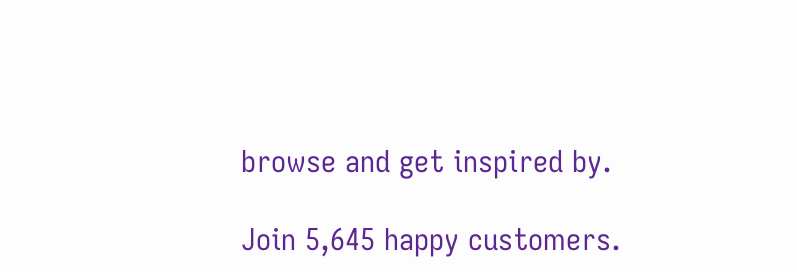browse and get inspired by.

Join 5,645 happy customers.